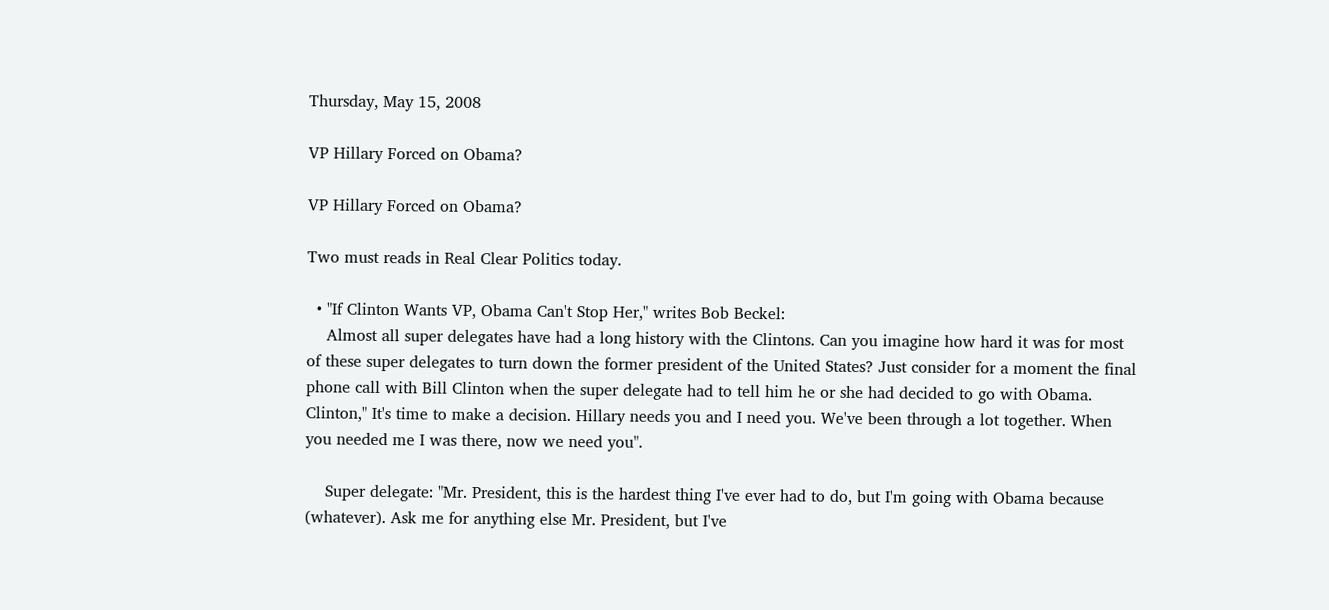Thursday, May 15, 2008

VP Hillary Forced on Obama?

VP Hillary Forced on Obama?

Two must reads in Real Clear Politics today.

  • "If Clinton Wants VP, Obama Can't Stop Her," writes Bob Beckel:
    Almost all super delegates have had a long history with the Clintons. Can you imagine how hard it was for most of these super delegates to turn down the former president of the United States? Just consider for a moment the final phone call with Bill Clinton when the super delegate had to tell him he or she had decided to go with Obama. Clinton," It's time to make a decision. Hillary needs you and I need you. We've been through a lot together. When you needed me I was there, now we need you".

    Super delegate: "Mr. President, this is the hardest thing I've ever had to do, but I'm going with Obama because (whatever). Ask me for anything else Mr. President, but I've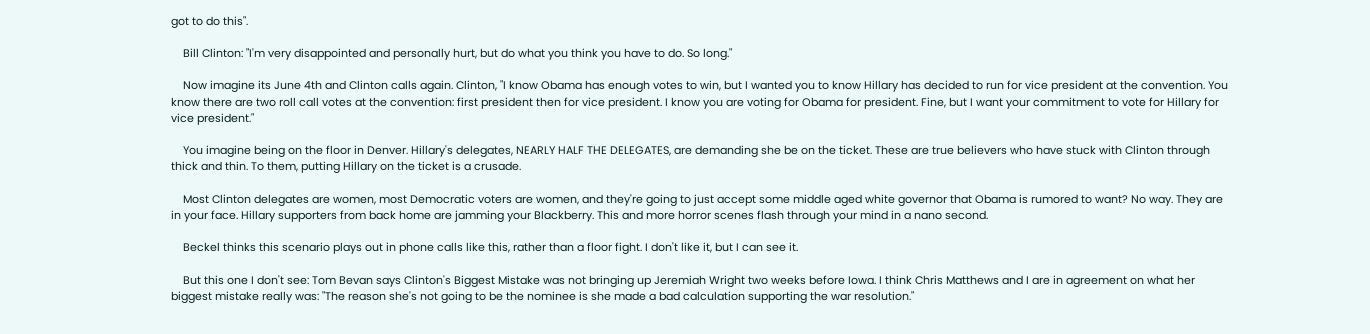got to do this".

    Bill Clinton: "I'm very disappointed and personally hurt, but do what you think you have to do. So long."

    Now imagine its June 4th and Clinton calls again. Clinton, "I know Obama has enough votes to win, but I wanted you to know Hillary has decided to run for vice president at the convention. You know there are two roll call votes at the convention: first president then for vice president. I know you are voting for Obama for president. Fine, but I want your commitment to vote for Hillary for vice president."

    You imagine being on the floor in Denver. Hillary's delegates, NEARLY HALF THE DELEGATES, are demanding she be on the ticket. These are true believers who have stuck with Clinton through thick and thin. To them, putting Hillary on the ticket is a crusade.

    Most Clinton delegates are women, most Democratic voters are women, and they're going to just accept some middle aged white governor that Obama is rumored to want? No way. They are in your face. Hillary supporters from back home are jamming your Blackberry. This and more horror scenes flash through your mind in a nano second.

    Beckel thinks this scenario plays out in phone calls like this, rather than a floor fight. I don't like it, but I can see it.

    But this one I don't see: Tom Bevan says Clinton's Biggest Mistake was not bringing up Jeremiah Wright two weeks before Iowa. I think Chris Matthews and I are in agreement on what her biggest mistake really was: "The reason she's not going to be the nominee is she made a bad calculation supporting the war resolution."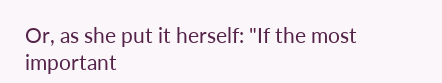Or, as she put it herself: "If the most important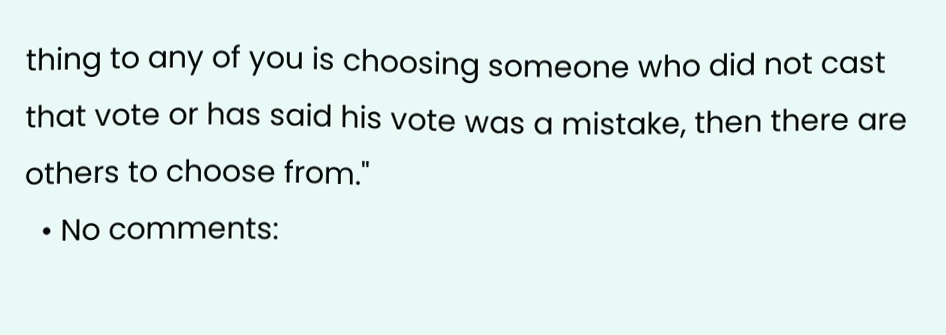thing to any of you is choosing someone who did not cast that vote or has said his vote was a mistake, then there are others to choose from."
  • No comments: